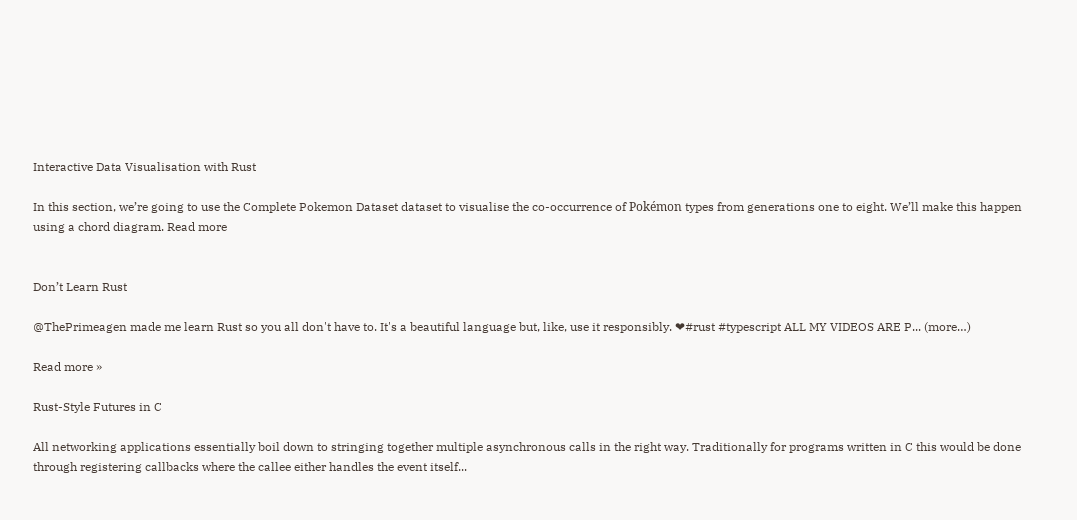Interactive Data Visualisation with Rust

In this section, we’re going to use the Complete Pokemon Dataset dataset to visualise the co-occurrence of Pokémon types from generations one to eight. We’ll make this happen using a chord diagram. Read more


Don’t Learn Rust

@ThePrimeagen made me learn Rust so you all don't have to. It's a beautiful language but, like, use it responsibly. ❤#rust #typescript ALL MY VIDEOS ARE P... (more…)

Read more »

Rust-Style Futures in C

All networking applications essentially boil down to stringing together multiple asynchronous calls in the right way. Traditionally for programs written in C this would be done through registering callbacks where the callee either handles the event itself...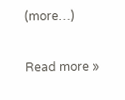(more…)

Read more »